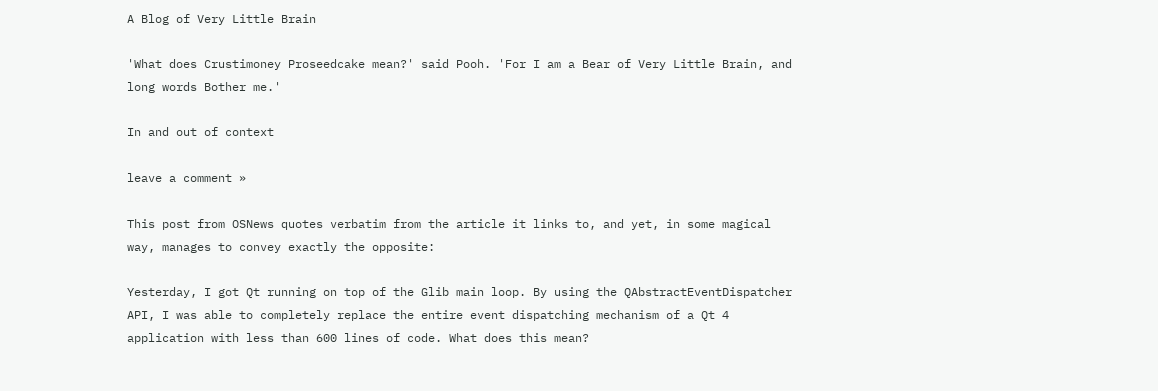A Blog of Very Little Brain

'What does Crustimoney Proseedcake mean?' said Pooh. 'For I am a Bear of Very Little Brain, and long words Bother me.'

In and out of context

leave a comment »

This post from OSNews quotes verbatim from the article it links to, and yet, in some magical way, manages to convey exactly the opposite:

Yesterday, I got Qt running on top of the Glib main loop. By using the QAbstractEventDispatcher API, I was able to completely replace the entire event dispatching mechanism of a Qt 4 application with less than 600 lines of code. What does this mean?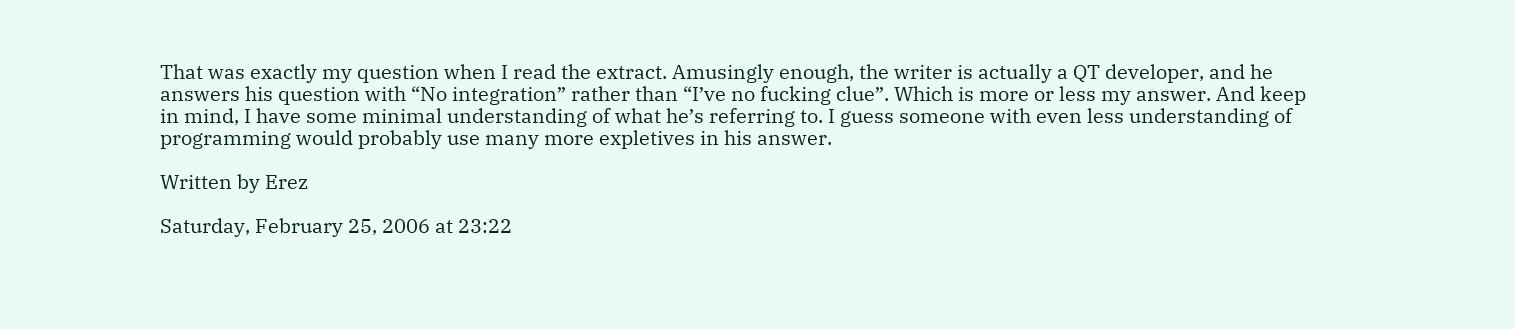That was exactly my question when I read the extract. Amusingly enough, the writer is actually a QT developer, and he answers his question with “No integration” rather than “I’ve no fucking clue”. Which is more or less my answer. And keep in mind, I have some minimal understanding of what he’s referring to. I guess someone with even less understanding of programming would probably use many more expletives in his answer.

Written by Erez

Saturday, February 25, 2006 at 23:22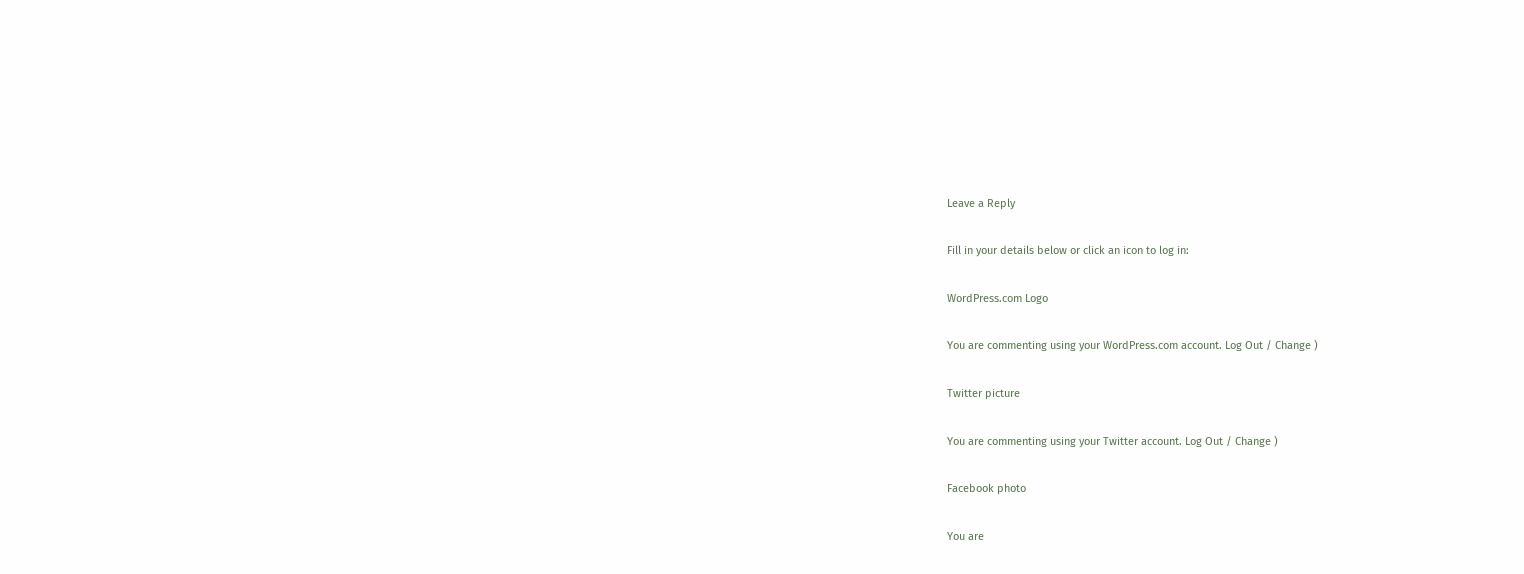Leave a Reply

Fill in your details below or click an icon to log in:

WordPress.com Logo

You are commenting using your WordPress.com account. Log Out / Change )

Twitter picture

You are commenting using your Twitter account. Log Out / Change )

Facebook photo

You are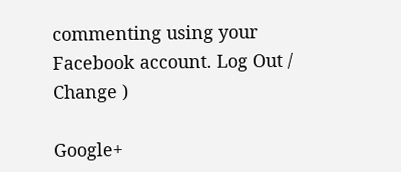commenting using your Facebook account. Log Out / Change )

Google+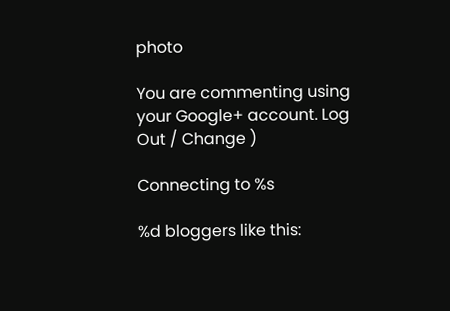photo

You are commenting using your Google+ account. Log Out / Change )

Connecting to %s

%d bloggers like this: